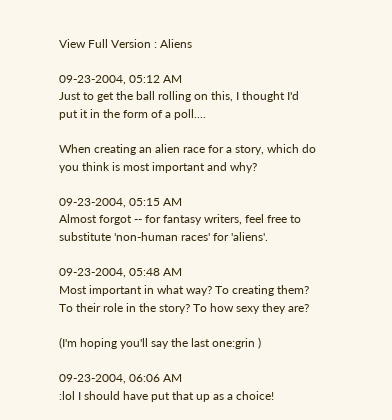View Full Version : Aliens

09-23-2004, 05:12 AM
Just to get the ball rolling on this, I thought I'd put it in the form of a poll....

When creating an alien race for a story, which do you think is most important and why?

09-23-2004, 05:15 AM
Almost forgot -- for fantasy writers, feel free to substitute 'non-human races' for 'aliens'.

09-23-2004, 05:48 AM
Most important in what way? To creating them? To their role in the story? To how sexy they are?

(I'm hoping you'll say the last one:grin )

09-23-2004, 06:06 AM
:lol I should have put that up as a choice!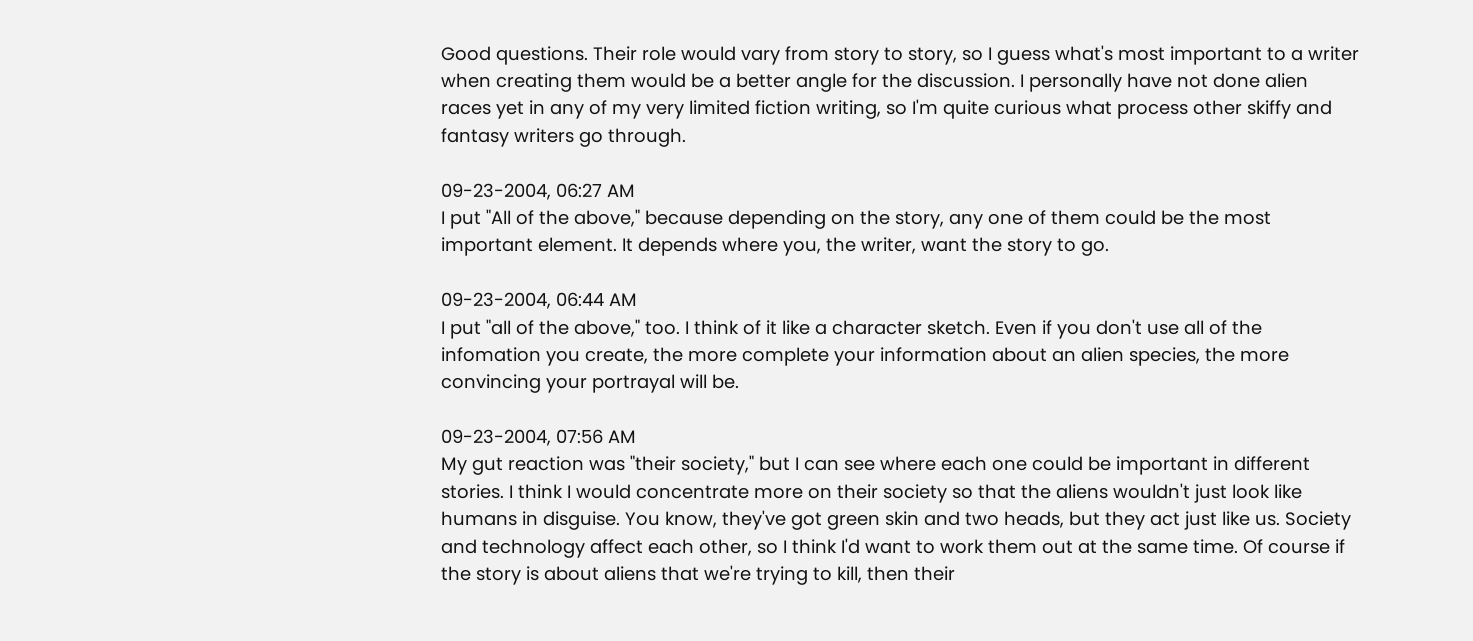Good questions. Their role would vary from story to story, so I guess what's most important to a writer when creating them would be a better angle for the discussion. I personally have not done alien races yet in any of my very limited fiction writing, so I'm quite curious what process other skiffy and fantasy writers go through.

09-23-2004, 06:27 AM
I put "All of the above," because depending on the story, any one of them could be the most important element. It depends where you, the writer, want the story to go.

09-23-2004, 06:44 AM
I put "all of the above," too. I think of it like a character sketch. Even if you don't use all of the infomation you create, the more complete your information about an alien species, the more convincing your portrayal will be.

09-23-2004, 07:56 AM
My gut reaction was "their society," but I can see where each one could be important in different stories. I think I would concentrate more on their society so that the aliens wouldn't just look like humans in disguise. You know, they've got green skin and two heads, but they act just like us. Society and technology affect each other, so I think I'd want to work them out at the same time. Of course if the story is about aliens that we're trying to kill, then their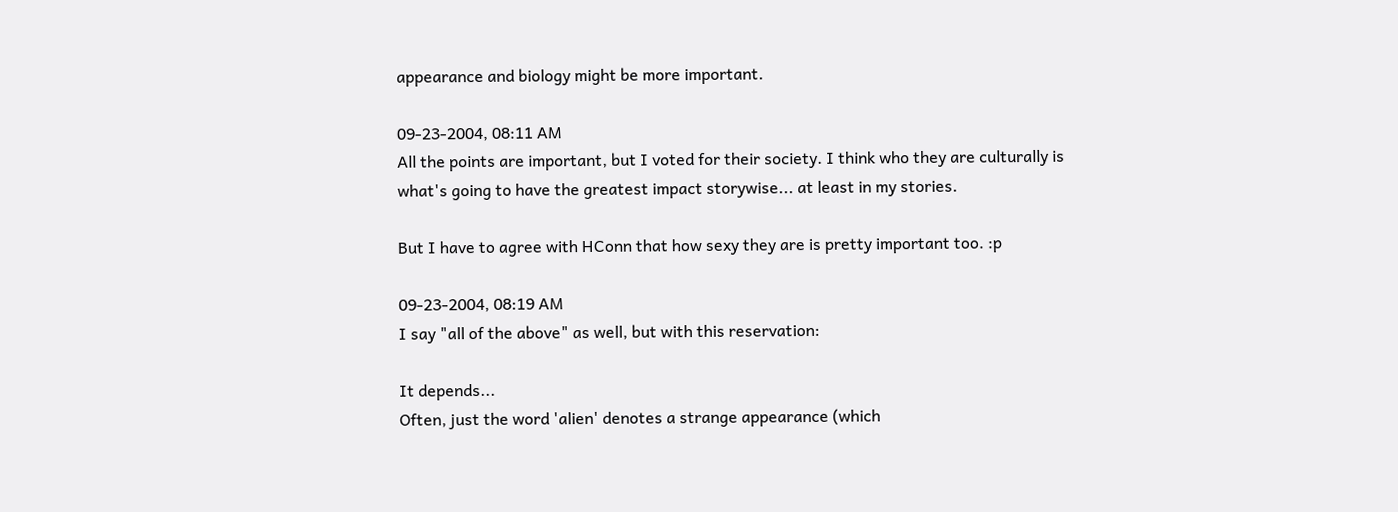appearance and biology might be more important.

09-23-2004, 08:11 AM
All the points are important, but I voted for their society. I think who they are culturally is what's going to have the greatest impact storywise... at least in my stories.

But I have to agree with HConn that how sexy they are is pretty important too. :p

09-23-2004, 08:19 AM
I say "all of the above" as well, but with this reservation:

It depends...
Often, just the word 'alien' denotes a strange appearance (which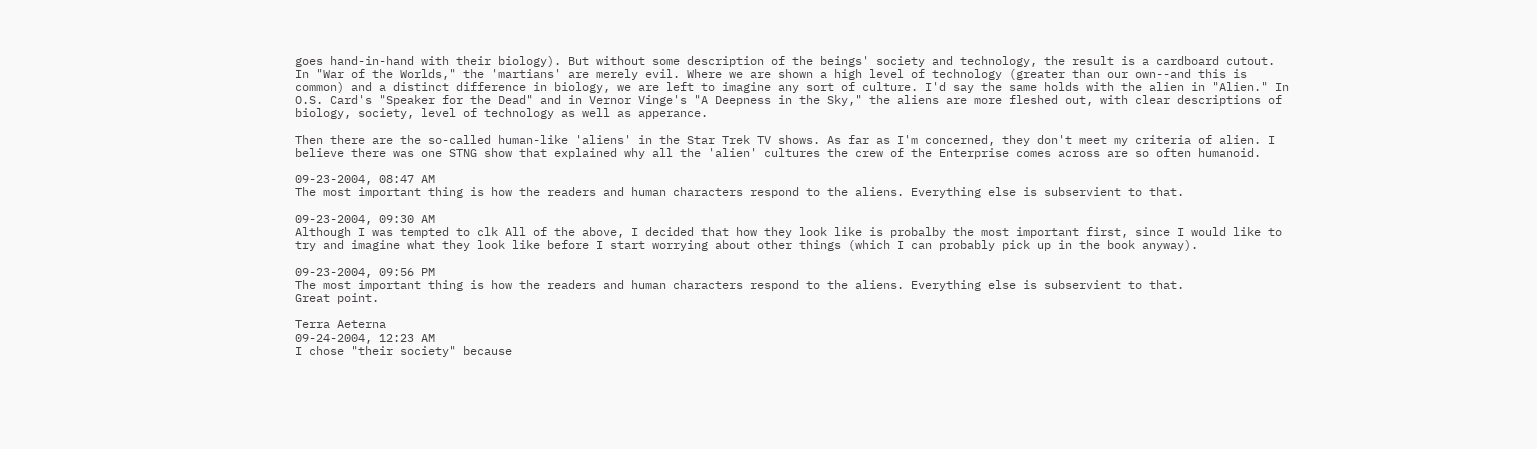goes hand-in-hand with their biology). But without some description of the beings' society and technology, the result is a cardboard cutout. In "War of the Worlds," the 'martians' are merely evil. Where we are shown a high level of technology (greater than our own--and this is common) and a distinct difference in biology, we are left to imagine any sort of culture. I'd say the same holds with the alien in "Alien." In O.S. Card's "Speaker for the Dead" and in Vernor Vinge's "A Deepness in the Sky," the aliens are more fleshed out, with clear descriptions of biology, society, level of technology as well as apperance.

Then there are the so-called human-like 'aliens' in the Star Trek TV shows. As far as I'm concerned, they don't meet my criteria of alien. I believe there was one STNG show that explained why all the 'alien' cultures the crew of the Enterprise comes across are so often humanoid.

09-23-2004, 08:47 AM
The most important thing is how the readers and human characters respond to the aliens. Everything else is subservient to that.

09-23-2004, 09:30 AM
Although I was tempted to clk All of the above, I decided that how they look like is probalby the most important first, since I would like to try and imagine what they look like before I start worrying about other things (which I can probably pick up in the book anyway).

09-23-2004, 09:56 PM
The most important thing is how the readers and human characters respond to the aliens. Everything else is subservient to that.
Great point.

Terra Aeterna
09-24-2004, 12:23 AM
I chose "their society" because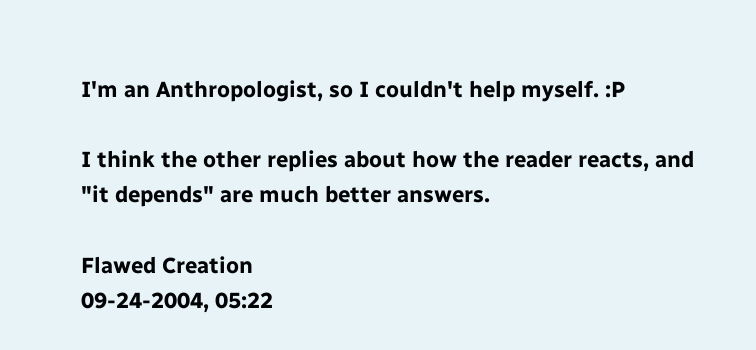I'm an Anthropologist, so I couldn't help myself. :P

I think the other replies about how the reader reacts, and "it depends" are much better answers.

Flawed Creation
09-24-2004, 05:22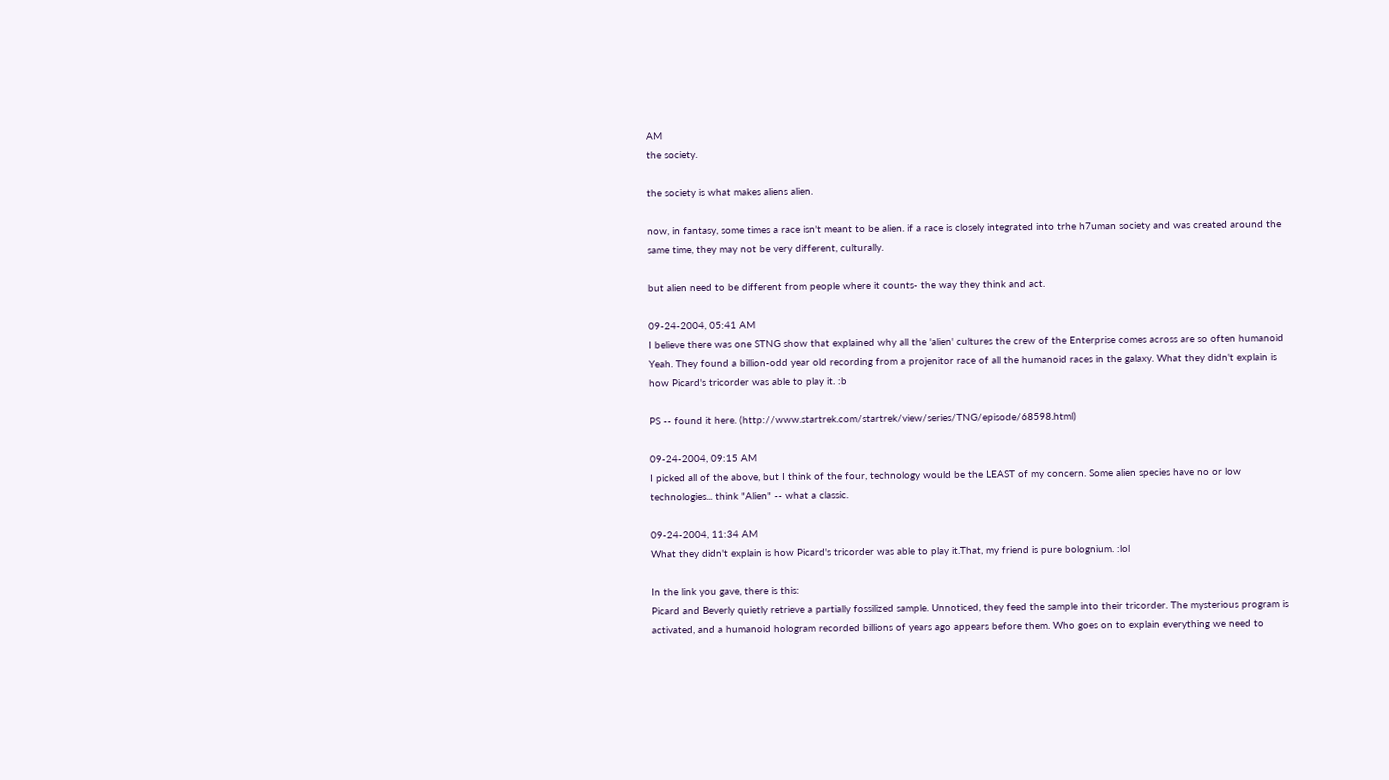AM
the society.

the society is what makes aliens alien.

now, in fantasy, some times a race isn't meant to be alien. if a race is closely integrated into trhe h7uman society and was created around the same time, they may not be very different, culturally.

but alien need to be different from people where it counts- the way they think and act.

09-24-2004, 05:41 AM
I believe there was one STNG show that explained why all the 'alien' cultures the crew of the Enterprise comes across are so often humanoid
Yeah. They found a billion-odd year old recording from a projenitor race of all the humanoid races in the galaxy. What they didn't explain is how Picard's tricorder was able to play it. :b

PS -- found it here. (http://www.startrek.com/startrek/view/series/TNG/episode/68598.html)

09-24-2004, 09:15 AM
I picked all of the above, but I think of the four, technology would be the LEAST of my concern. Some alien species have no or low technologies... think "Alien" -- what a classic.

09-24-2004, 11:34 AM
What they didn't explain is how Picard's tricorder was able to play it.That, my friend is pure bolognium. :lol

In the link you gave, there is this:
Picard and Beverly quietly retrieve a partially fossilized sample. Unnoticed, they feed the sample into their tricorder. The mysterious program is activated, and a humanoid hologram recorded billions of years ago appears before them. Who goes on to explain everything we need to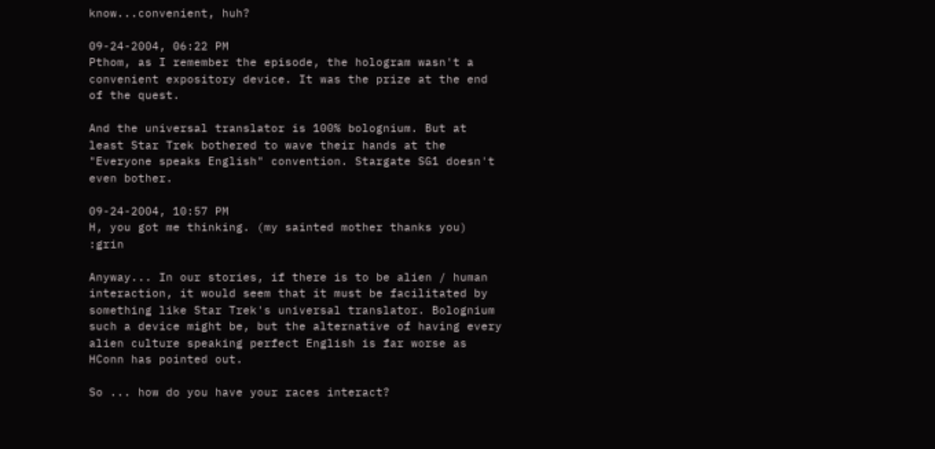know...convenient, huh?

09-24-2004, 06:22 PM
Pthom, as I remember the episode, the hologram wasn't a convenient expository device. It was the prize at the end of the quest.

And the universal translator is 100% bolognium. But at least Star Trek bothered to wave their hands at the "Everyone speaks English" convention. Stargate SG1 doesn't even bother.

09-24-2004, 10:57 PM
H, you got me thinking. (my sainted mother thanks you) :grin

Anyway... In our stories, if there is to be alien / human interaction, it would seem that it must be facilitated by something like Star Trek's universal translator. Bolognium such a device might be, but the alternative of having every alien culture speaking perfect English is far worse as HConn has pointed out.

So ... how do you have your races interact?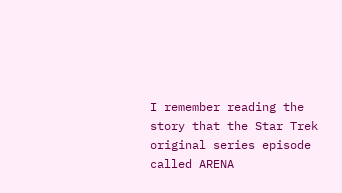I remember reading the story that the Star Trek original series episode called ARENA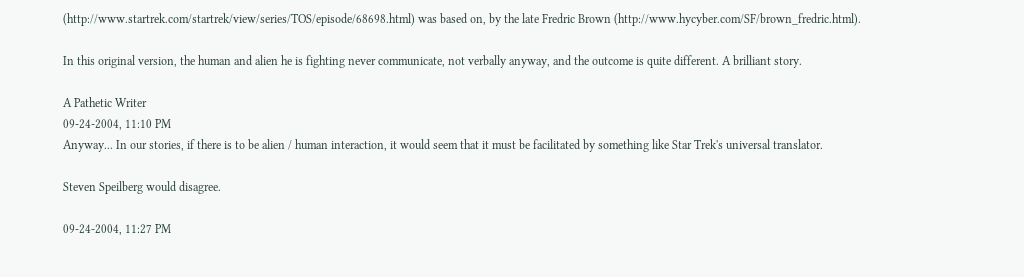(http://www.startrek.com/startrek/view/series/TOS/episode/68698.html) was based on, by the late Fredric Brown (http://www.hycyber.com/SF/brown_fredric.html).

In this original version, the human and alien he is fighting never communicate, not verbally anyway, and the outcome is quite different. A brilliant story.

A Pathetic Writer
09-24-2004, 11:10 PM
Anyway... In our stories, if there is to be alien / human interaction, it would seem that it must be facilitated by something like Star Trek's universal translator.

Steven Speilberg would disagree.

09-24-2004, 11:27 PM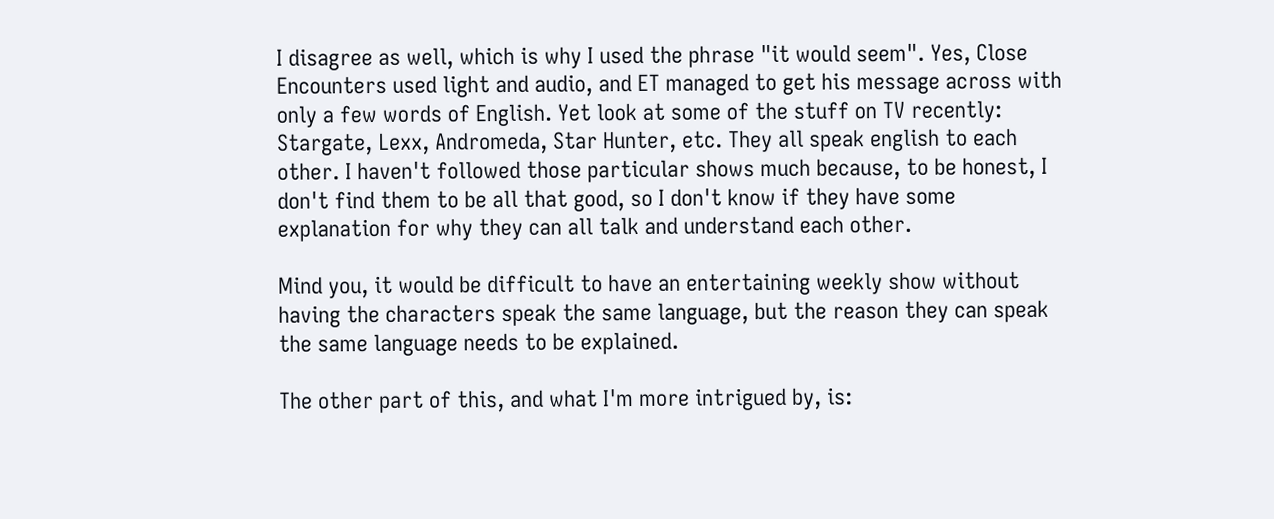I disagree as well, which is why I used the phrase "it would seem". Yes, Close Encounters used light and audio, and ET managed to get his message across with only a few words of English. Yet look at some of the stuff on TV recently: Stargate, Lexx, Andromeda, Star Hunter, etc. They all speak english to each other. I haven't followed those particular shows much because, to be honest, I don't find them to be all that good, so I don't know if they have some explanation for why they can all talk and understand each other.

Mind you, it would be difficult to have an entertaining weekly show without having the characters speak the same language, but the reason they can speak the same language needs to be explained.

The other part of this, and what I'm more intrigued by, is: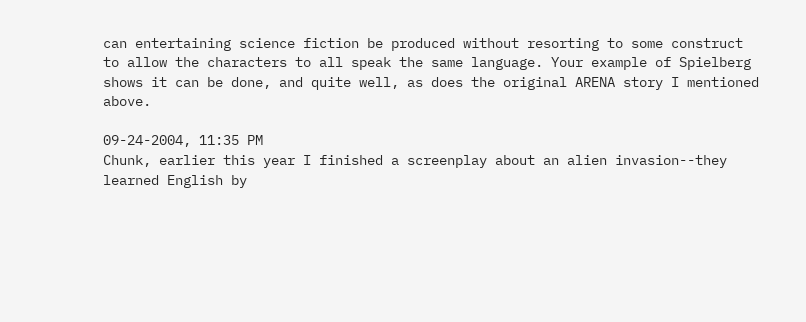can entertaining science fiction be produced without resorting to some construct to allow the characters to all speak the same language. Your example of Spielberg shows it can be done, and quite well, as does the original ARENA story I mentioned above.

09-24-2004, 11:35 PM
Chunk, earlier this year I finished a screenplay about an alien invasion--they learned English by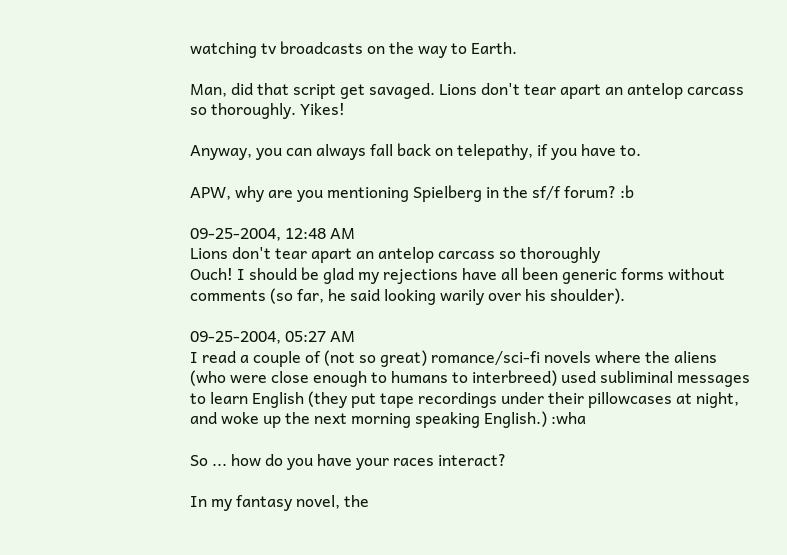watching tv broadcasts on the way to Earth.

Man, did that script get savaged. Lions don't tear apart an antelop carcass so thoroughly. Yikes!

Anyway, you can always fall back on telepathy, if you have to.

APW, why are you mentioning Spielberg in the sf/f forum? :b

09-25-2004, 12:48 AM
Lions don't tear apart an antelop carcass so thoroughly
Ouch! I should be glad my rejections have all been generic forms without comments (so far, he said looking warily over his shoulder).

09-25-2004, 05:27 AM
I read a couple of (not so great) romance/sci-fi novels where the aliens (who were close enough to humans to interbreed) used subliminal messages to learn English (they put tape recordings under their pillowcases at night, and woke up the next morning speaking English.) :wha

So ... how do you have your races interact?

In my fantasy novel, the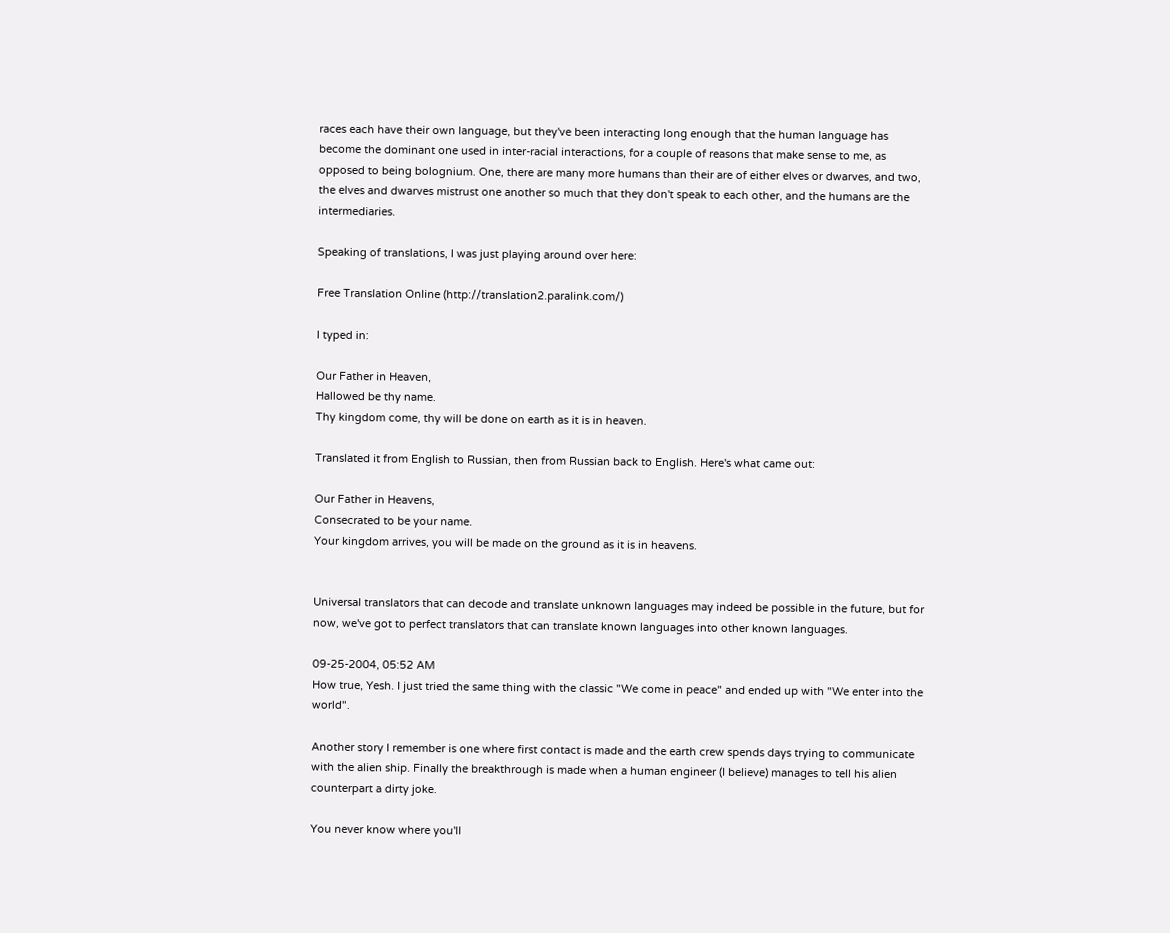races each have their own language, but they've been interacting long enough that the human language has become the dominant one used in inter-racial interactions, for a couple of reasons that make sense to me, as opposed to being bolognium. One, there are many more humans than their are of either elves or dwarves, and two, the elves and dwarves mistrust one another so much that they don't speak to each other, and the humans are the intermediaries.

Speaking of translations, I was just playing around over here:

Free Translation Online (http://translation2.paralink.com/)

I typed in:

Our Father in Heaven,
Hallowed be thy name.
Thy kingdom come, thy will be done on earth as it is in heaven.

Translated it from English to Russian, then from Russian back to English. Here's what came out:

Our Father in Heavens,
Consecrated to be your name.
Your kingdom arrives, you will be made on the ground as it is in heavens.


Universal translators that can decode and translate unknown languages may indeed be possible in the future, but for now, we've got to perfect translators that can translate known languages into other known languages.

09-25-2004, 05:52 AM
How true, Yesh. I just tried the same thing with the classic "We come in peace" and ended up with "We enter into the world".

Another story I remember is one where first contact is made and the earth crew spends days trying to communicate with the alien ship. Finally the breakthrough is made when a human engineer (I believe) manages to tell his alien counterpart a dirty joke.

You never know where you'll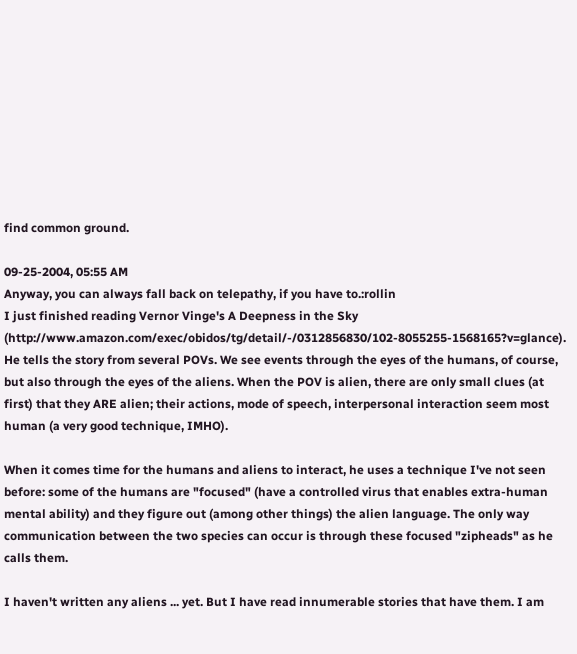find common ground.

09-25-2004, 05:55 AM
Anyway, you can always fall back on telepathy, if you have to.:rollin
I just finished reading Vernor Vinge's A Deepness in the Sky (http://www.amazon.com/exec/obidos/tg/detail/-/0312856830/102-8055255-1568165?v=glance). He tells the story from several POVs. We see events through the eyes of the humans, of course, but also through the eyes of the aliens. When the POV is alien, there are only small clues (at first) that they ARE alien; their actions, mode of speech, interpersonal interaction seem most human (a very good technique, IMHO).

When it comes time for the humans and aliens to interact, he uses a technique I've not seen before: some of the humans are "focused" (have a controlled virus that enables extra-human mental ability) and they figure out (among other things) the alien language. The only way communication between the two species can occur is through these focused "zipheads" as he calls them.

I haven't written any aliens ... yet. But I have read innumerable stories that have them. I am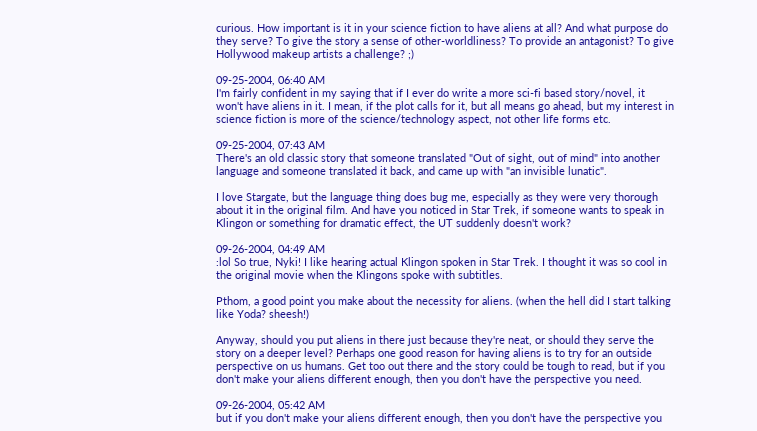curious. How important is it in your science fiction to have aliens at all? And what purpose do they serve? To give the story a sense of other-worldliness? To provide an antagonist? To give Hollywood makeup artists a challenge? ;)

09-25-2004, 06:40 AM
I'm fairly confident in my saying that if I ever do write a more sci-fi based story/novel, it won't have aliens in it. I mean, if the plot calls for it, but all means go ahead, but my interest in science fiction is more of the science/technology aspect, not other life forms etc.

09-25-2004, 07:43 AM
There's an old classic story that someone translated "Out of sight, out of mind" into another language and someone translated it back, and came up with "an invisible lunatic".

I love Stargate, but the language thing does bug me, especially as they were very thorough about it in the original film. And have you noticed in Star Trek, if someone wants to speak in Klingon or something for dramatic effect, the UT suddenly doesn't work?

09-26-2004, 04:49 AM
:lol So true, Nyki! I like hearing actual Klingon spoken in Star Trek. I thought it was so cool in the original movie when the Klingons spoke with subtitles.

Pthom, a good point you make about the necessity for aliens. (when the hell did I start talking like Yoda? sheesh!)

Anyway, should you put aliens in there just because they're neat, or should they serve the story on a deeper level? Perhaps one good reason for having aliens is to try for an outside perspective on us humans. Get too out there and the story could be tough to read, but if you don't make your aliens different enough, then you don't have the perspective you need.

09-26-2004, 05:42 AM
but if you don't make your aliens different enough, then you don't have the perspective you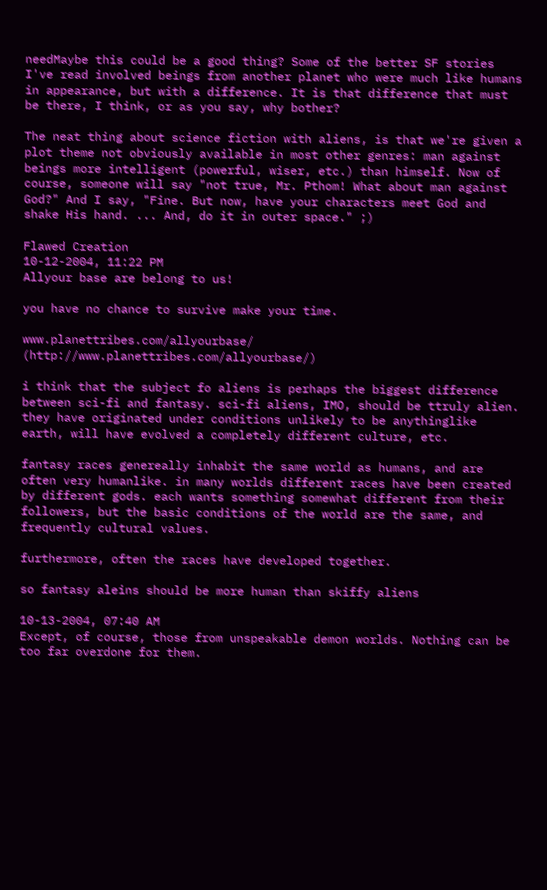needMaybe this could be a good thing? Some of the better SF stories I've read involved beings from another planet who were much like humans in appearance, but with a difference. It is that difference that must be there, I think, or as you say, why bother?

The neat thing about science fiction with aliens, is that we're given a plot theme not obviously available in most other genres: man against beings more intelligent (powerful, wiser, etc.) than himself. Now of course, someone will say "not true, Mr. Pthom! What about man against God?" And I say, "Fine. But now, have your characters meet God and shake His hand. ... And, do it in outer space." ;)

Flawed Creation
10-12-2004, 11:22 PM
Allyour base are belong to us!

you have no chance to survive make your time.

www.planettribes.com/allyourbase/ (http://www.planettribes.com/allyourbase/)

i think that the subject fo aliens is perhaps the biggest difference between sci-fi and fantasy. sci-fi aliens, IMO, should be ttruly alien. they have originated under conditions unlikely to be anythinglike earth, will have evolved a completely different culture, etc.

fantasy races genereally inhabit the same world as humans, and are often very humanlike. in many worlds different races have been created by different gods. each wants something somewhat different from their followers, but the basic conditions of the world are the same, and frequently cultural values.

furthermore, often the races have developed together.

so fantasy aleins should be more human than skiffy aliens

10-13-2004, 07:40 AM
Except, of course, those from unspeakable demon worlds. Nothing can be too far overdone for them.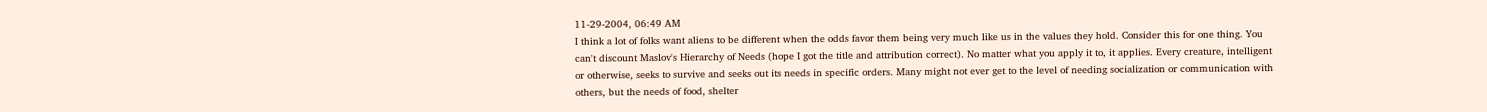11-29-2004, 06:49 AM
I think a lot of folks want aliens to be different when the odds favor them being very much like us in the values they hold. Consider this for one thing. You can't discount Maslov's Hierarchy of Needs (hope I got the title and attribution correct). No matter what you apply it to, it applies. Every creature, intelligent or otherwise, seeks to survive and seeks out its needs in specific orders. Many might not ever get to the level of needing socialization or communication with others, but the needs of food, shelter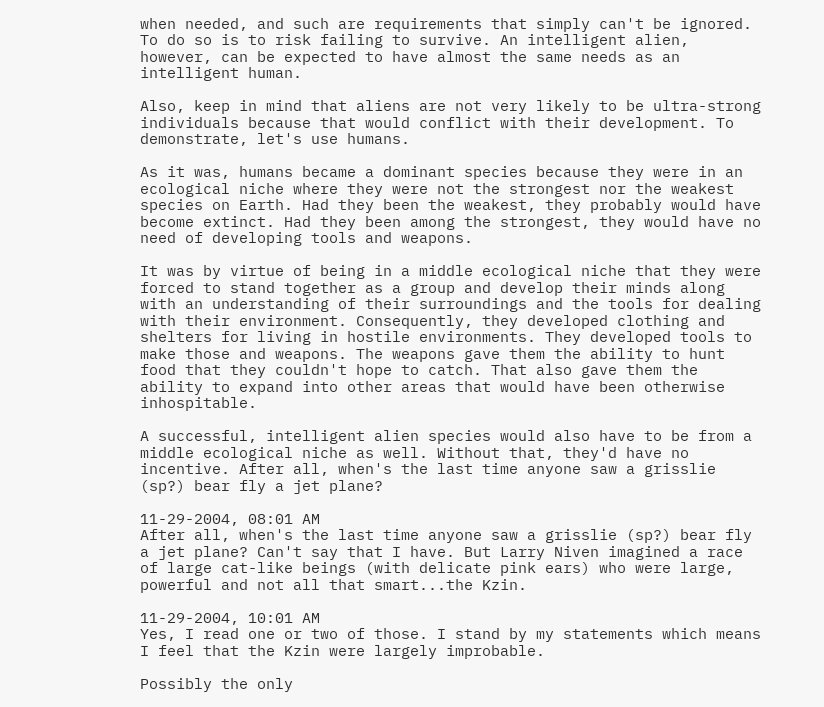when needed, and such are requirements that simply can't be ignored. To do so is to risk failing to survive. An intelligent alien, however, can be expected to have almost the same needs as an intelligent human.

Also, keep in mind that aliens are not very likely to be ultra-strong individuals because that would conflict with their development. To demonstrate, let's use humans.

As it was, humans became a dominant species because they were in an ecological niche where they were not the strongest nor the weakest species on Earth. Had they been the weakest, they probably would have become extinct. Had they been among the strongest, they would have no need of developing tools and weapons.

It was by virtue of being in a middle ecological niche that they were forced to stand together as a group and develop their minds along with an understanding of their surroundings and the tools for dealing with their environment. Consequently, they developed clothing and shelters for living in hostile environments. They developed tools to make those and weapons. The weapons gave them the ability to hunt food that they couldn't hope to catch. That also gave them the ability to expand into other areas that would have been otherwise inhospitable.

A successful, intelligent alien species would also have to be from a middle ecological niche as well. Without that, they'd have no incentive. After all, when's the last time anyone saw a grisslie (sp?) bear fly a jet plane?

11-29-2004, 08:01 AM
After all, when's the last time anyone saw a grisslie (sp?) bear fly a jet plane? Can't say that I have. But Larry Niven imagined a race of large cat-like beings (with delicate pink ears) who were large, powerful and not all that smart...the Kzin.

11-29-2004, 10:01 AM
Yes, I read one or two of those. I stand by my statements which means I feel that the Kzin were largely improbable.

Possibly the only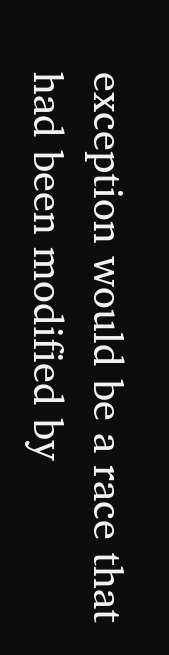exception would be a race that had been modified by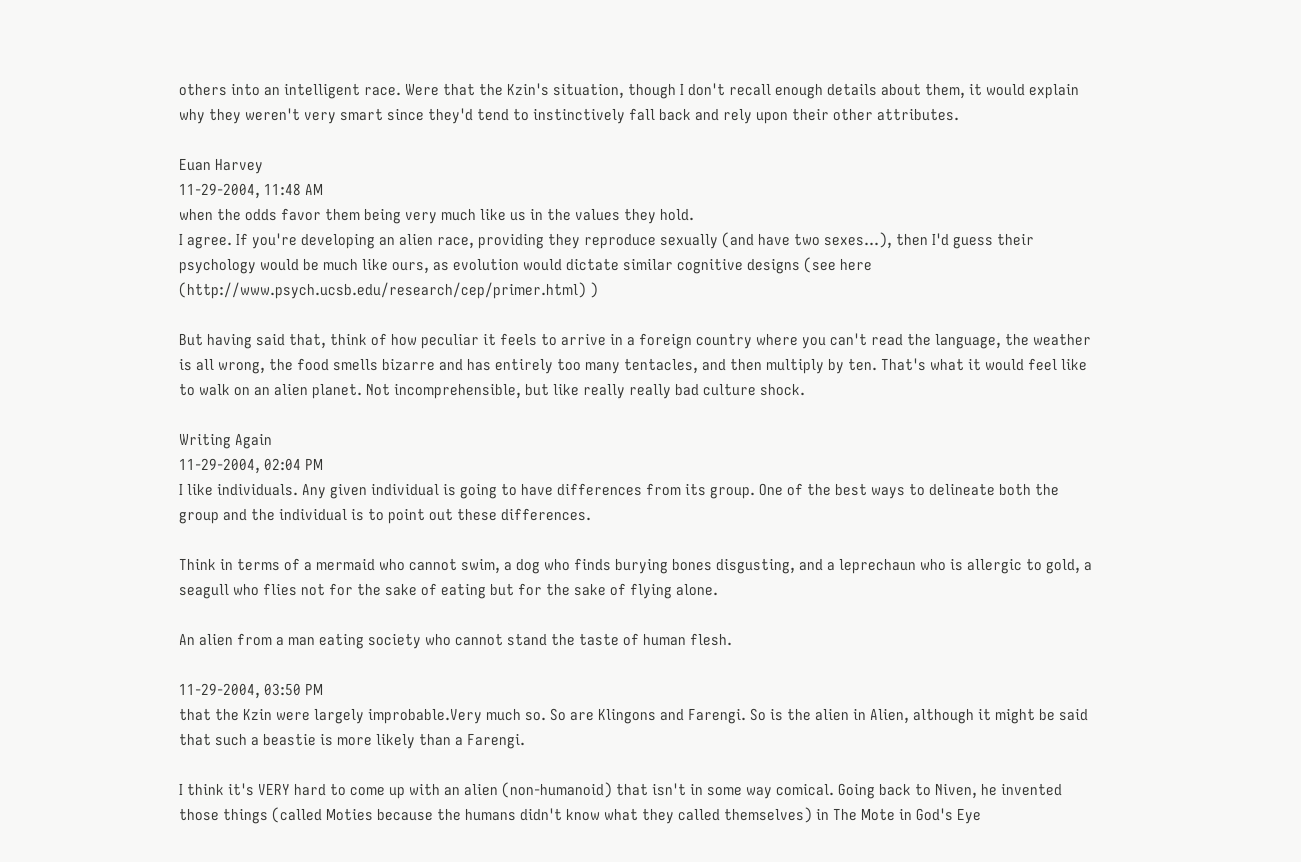others into an intelligent race. Were that the Kzin's situation, though I don't recall enough details about them, it would explain why they weren't very smart since they'd tend to instinctively fall back and rely upon their other attributes.

Euan Harvey
11-29-2004, 11:48 AM
when the odds favor them being very much like us in the values they hold.
I agree. If you're developing an alien race, providing they reproduce sexually (and have two sexes...), then I'd guess their psychology would be much like ours, as evolution would dictate similar cognitive designs (see here (http://www.psych.ucsb.edu/research/cep/primer.html) )

But having said that, think of how peculiar it feels to arrive in a foreign country where you can't read the language, the weather is all wrong, the food smells bizarre and has entirely too many tentacles, and then multiply by ten. That's what it would feel like to walk on an alien planet. Not incomprehensible, but like really really bad culture shock.

Writing Again
11-29-2004, 02:04 PM
I like individuals. Any given individual is going to have differences from its group. One of the best ways to delineate both the group and the individual is to point out these differences.

Think in terms of a mermaid who cannot swim, a dog who finds burying bones disgusting, and a leprechaun who is allergic to gold, a seagull who flies not for the sake of eating but for the sake of flying alone.

An alien from a man eating society who cannot stand the taste of human flesh.

11-29-2004, 03:50 PM
that the Kzin were largely improbable.Very much so. So are Klingons and Farengi. So is the alien in Alien, although it might be said that such a beastie is more likely than a Farengi.

I think it's VERY hard to come up with an alien (non-humanoid) that isn't in some way comical. Going back to Niven, he invented those things (called Moties because the humans didn't know what they called themselves) in The Mote in God's Eye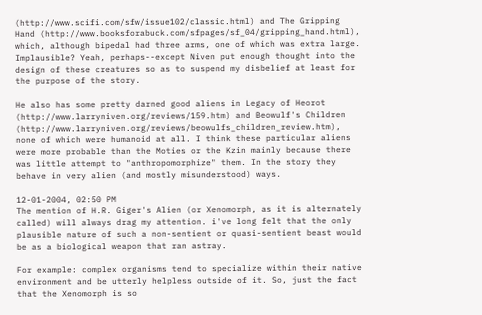(http://www.scifi.com/sfw/issue102/classic.html) and The Gripping Hand (http://www.booksforabuck.com/sfpages/sf_04/gripping_hand.html), which, although bipedal had three arms, one of which was extra large. Implausible? Yeah, perhaps--except Niven put enough thought into the design of these creatures so as to suspend my disbelief at least for the purpose of the story.

He also has some pretty darned good aliens in Legacy of Heorot (http://www.larryniven.org/reviews/159.htm) and Beowulf's Children (http://www.larryniven.org/reviews/beowulfs_children_review.htm), none of which were humanoid at all. I think these particular aliens were more probable than the Moties or the Kzin mainly because there was little attempt to "anthropomorphize" them. In the story they behave in very alien (and mostly misunderstood) ways.

12-01-2004, 02:50 PM
The mention of H.R. Giger's Alien (or Xenomorph, as it is alternately called) will always drag my attention. i've long felt that the only plausible nature of such a non-sentient or quasi-sentient beast would be as a biological weapon that ran astray.

For example: complex organisms tend to specialize within their native environment and be utterly helpless outside of it. So, just the fact that the Xenomorph is so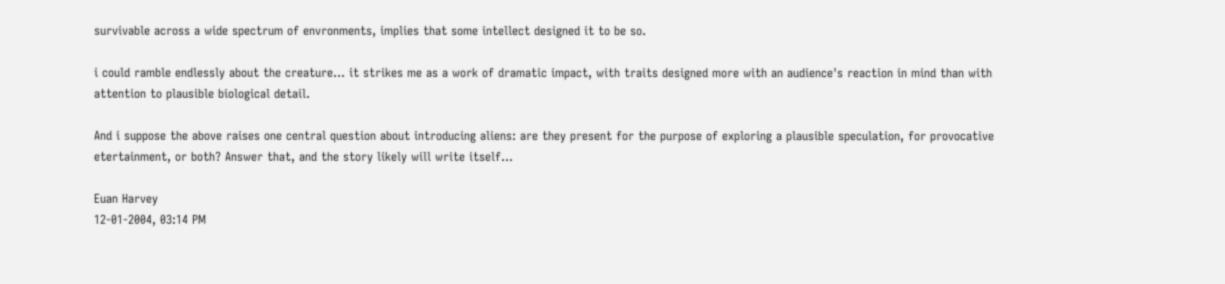survivable across a wide spectrum of envronments, implies that some intellect designed it to be so.

i could ramble endlessly about the creature... it strikes me as a work of dramatic impact, with traits designed more with an audience's reaction in mind than with attention to plausible biological detail.

And i suppose the above raises one central question about introducing aliens: are they present for the purpose of exploring a plausible speculation, for provocative etertainment, or both? Answer that, and the story likely will write itself...

Euan Harvey
12-01-2004, 03:14 PM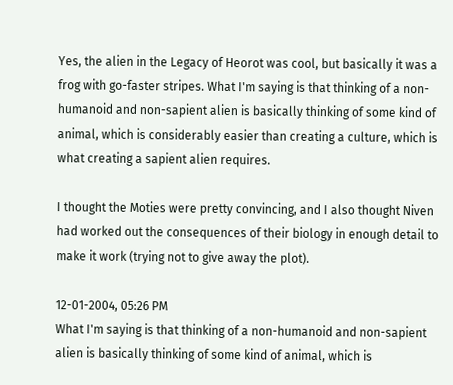Yes, the alien in the Legacy of Heorot was cool, but basically it was a frog with go-faster stripes. What I'm saying is that thinking of a non-humanoid and non-sapient alien is basically thinking of some kind of animal, which is considerably easier than creating a culture, which is what creating a sapient alien requires.

I thought the Moties were pretty convincing, and I also thought Niven had worked out the consequences of their biology in enough detail to make it work (trying not to give away the plot).

12-01-2004, 05:26 PM
What I'm saying is that thinking of a non-humanoid and non-sapient alien is basically thinking of some kind of animal, which is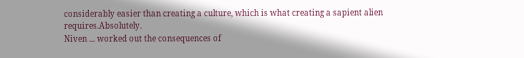considerably easier than creating a culture, which is what creating a sapient alien requires.Absolutely.
Niven ... worked out the consequences of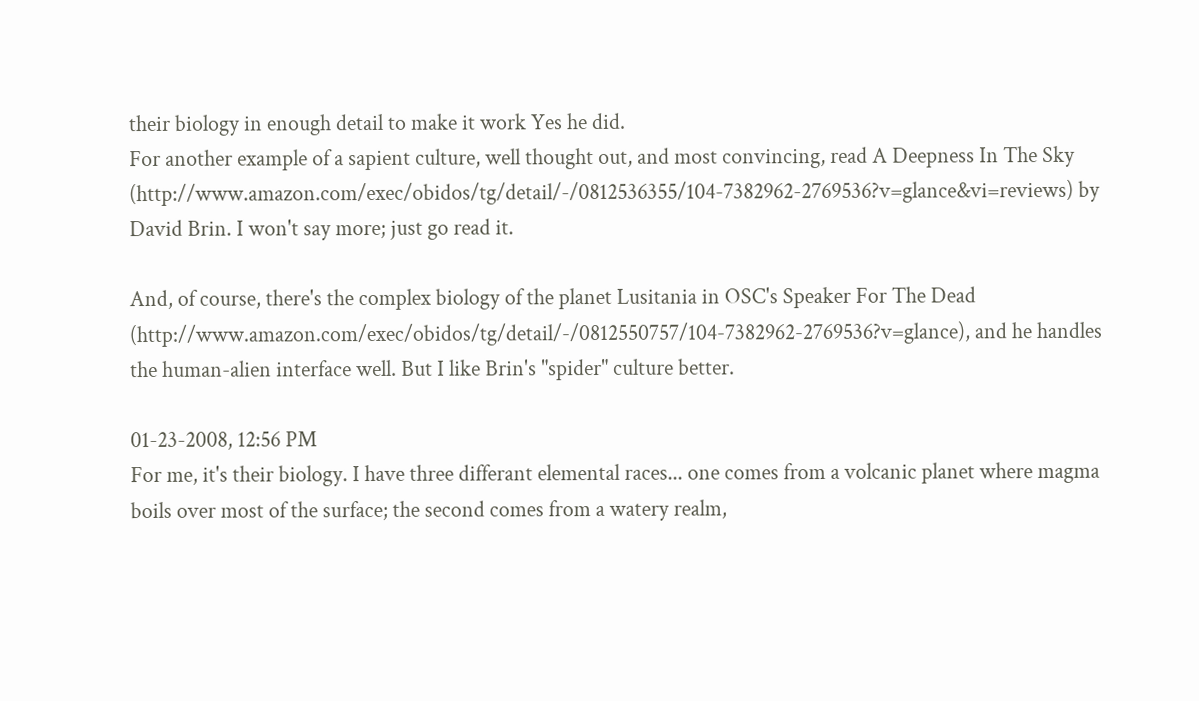their biology in enough detail to make it work Yes he did.
For another example of a sapient culture, well thought out, and most convincing, read A Deepness In The Sky (http://www.amazon.com/exec/obidos/tg/detail/-/0812536355/104-7382962-2769536?v=glance&vi=reviews) by David Brin. I won't say more; just go read it.

And, of course, there's the complex biology of the planet Lusitania in OSC's Speaker For The Dead (http://www.amazon.com/exec/obidos/tg/detail/-/0812550757/104-7382962-2769536?v=glance), and he handles the human-alien interface well. But I like Brin's "spider" culture better.

01-23-2008, 12:56 PM
For me, it's their biology. I have three differant elemental races... one comes from a volcanic planet where magma boils over most of the surface; the second comes from a watery realm,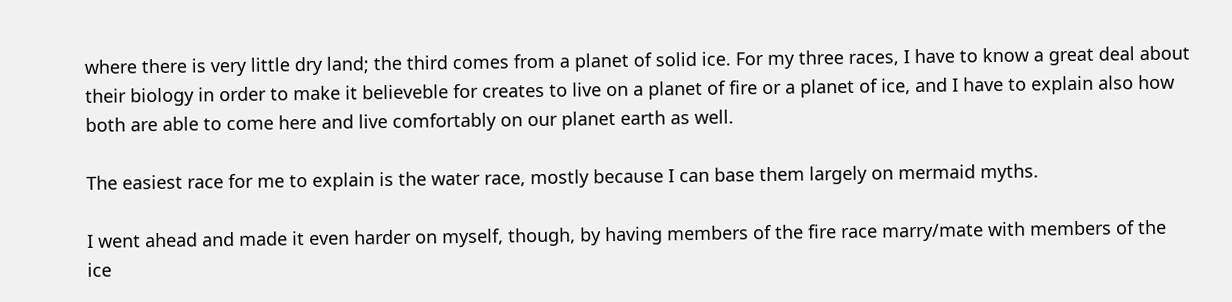where there is very little dry land; the third comes from a planet of solid ice. For my three races, I have to know a great deal about their biology in order to make it believeble for creates to live on a planet of fire or a planet of ice, and I have to explain also how both are able to come here and live comfortably on our planet earth as well.

The easiest race for me to explain is the water race, mostly because I can base them largely on mermaid myths.

I went ahead and made it even harder on myself, though, by having members of the fire race marry/mate with members of the ice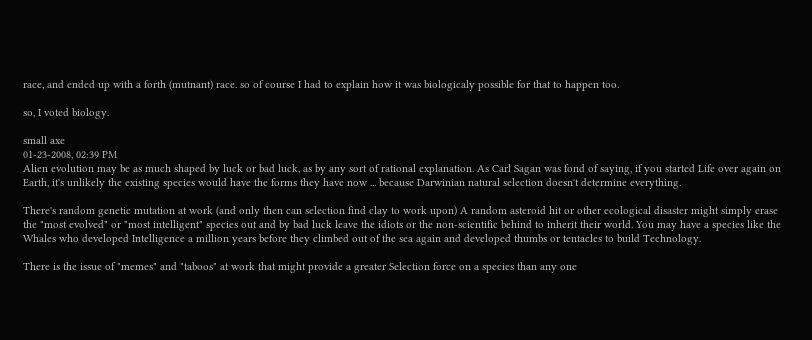race, and ended up with a forth (mutnant) race. so of course I had to explain how it was biologicaly possible for that to happen too.

so, I voted biology.

small axe
01-23-2008, 02:39 PM
Alien evolution may be as much shaped by luck or bad luck, as by any sort of rational explanation. As Carl Sagan was fond of saying, if you started Life over again on Earth, it's unlikely the existing species would have the forms they have now ... because Darwinian natural selection doesn't determine everything.

There's random genetic mutation at work (and only then can selection find clay to work upon) A random asteroid hit or other ecological disaster might simply erase the "most evolved" or "most intelligent" species out and by bad luck leave the idiots or the non-scientific behind to inherit their world. You may have a species like the Whales who developed Intelligence a million years before they climbed out of the sea again and developed thumbs or tentacles to build Technology.

There is the issue of "memes" and "taboos" at work that might provide a greater Selection force on a species than any one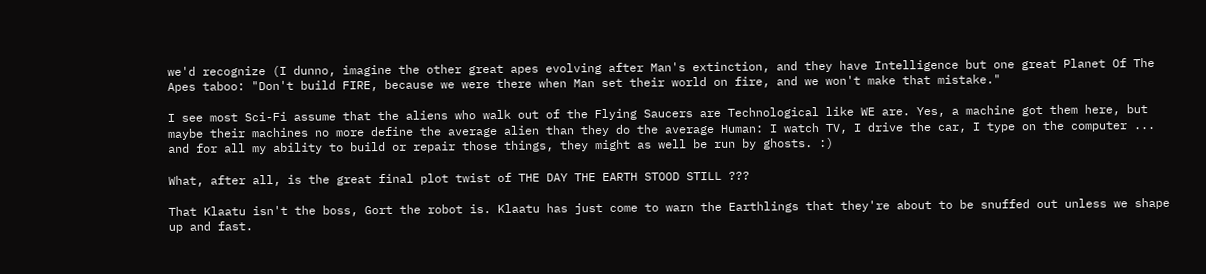we'd recognize (I dunno, imagine the other great apes evolving after Man's extinction, and they have Intelligence but one great Planet Of The Apes taboo: "Don't build FIRE, because we were there when Man set their world on fire, and we won't make that mistake."

I see most Sci-Fi assume that the aliens who walk out of the Flying Saucers are Technological like WE are. Yes, a machine got them here, but maybe their machines no more define the average alien than they do the average Human: I watch TV, I drive the car, I type on the computer ... and for all my ability to build or repair those things, they might as well be run by ghosts. :)

What, after all, is the great final plot twist of THE DAY THE EARTH STOOD STILL ???

That Klaatu isn't the boss, Gort the robot is. Klaatu has just come to warn the Earthlings that they're about to be snuffed out unless we shape up and fast.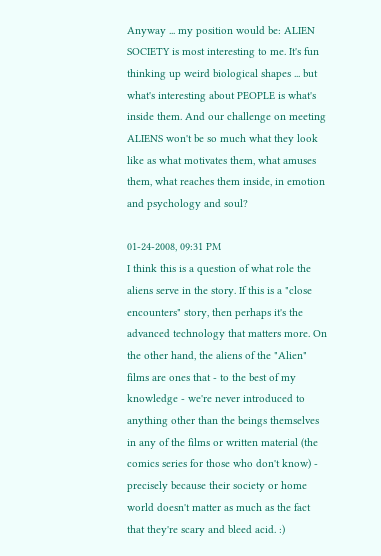Anyway ... my position would be: ALIEN SOCIETY is most interesting to me. It's fun thinking up weird biological shapes ... but what's interesting about PEOPLE is what's inside them. And our challenge on meeting ALIENS won't be so much what they look like as what motivates them, what amuses them, what reaches them inside, in emotion and psychology and soul?

01-24-2008, 09:31 PM
I think this is a question of what role the aliens serve in the story. If this is a "close encounters" story, then perhaps it's the advanced technology that matters more. On the other hand, the aliens of the "Alien" films are ones that - to the best of my knowledge - we're never introduced to anything other than the beings themselves in any of the films or written material (the comics series for those who don't know) - precisely because their society or home world doesn't matter as much as the fact that they're scary and bleed acid. :)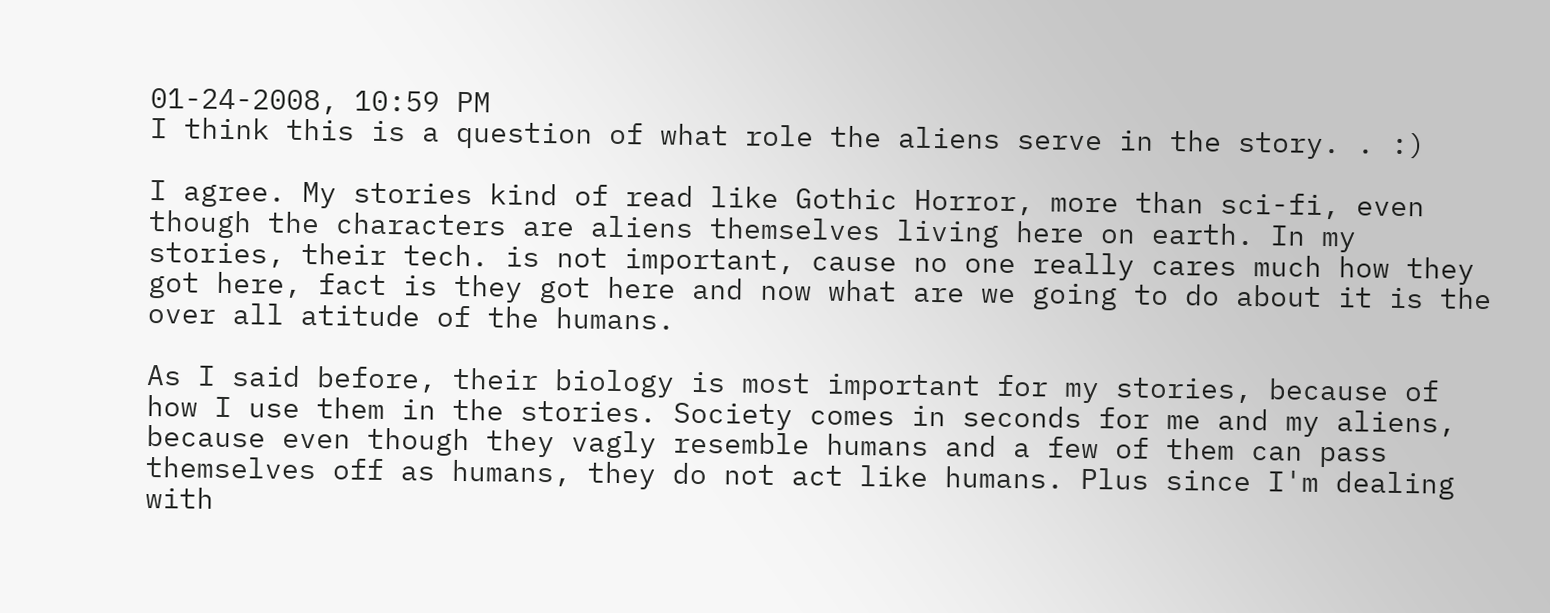01-24-2008, 10:59 PM
I think this is a question of what role the aliens serve in the story. . :)

I agree. My stories kind of read like Gothic Horror, more than sci-fi, even though the characters are aliens themselves living here on earth. In my stories, their tech. is not important, cause no one really cares much how they got here, fact is they got here and now what are we going to do about it is the over all atitude of the humans.

As I said before, their biology is most important for my stories, because of how I use them in the stories. Society comes in seconds for me and my aliens, because even though they vagly resemble humans and a few of them can pass themselves off as humans, they do not act like humans. Plus since I'm dealing with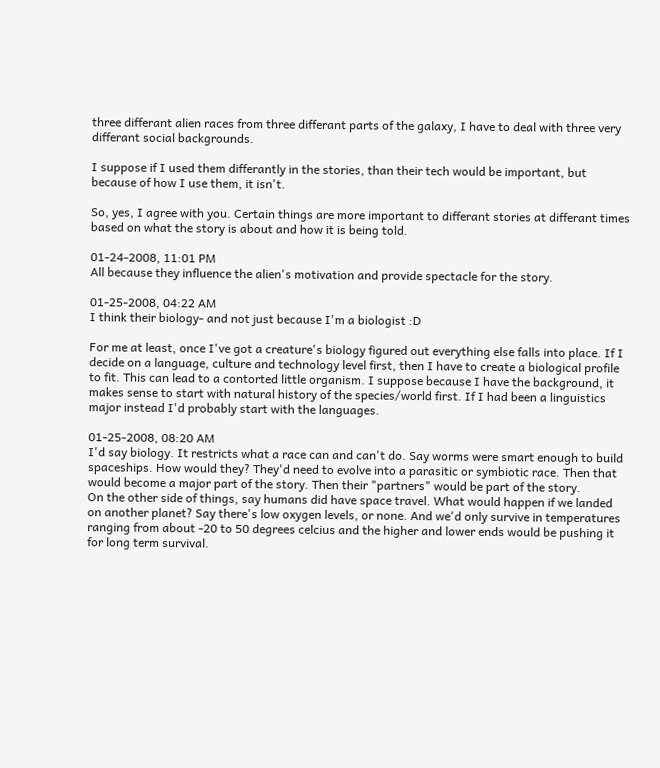three differant alien races from three differant parts of the galaxy, I have to deal with three very differant social backgrounds.

I suppose if I used them differantly in the stories, than their tech would be important, but because of how I use them, it isn't.

So, yes, I agree with you. Certain things are more important to differant stories at differant times based on what the story is about and how it is being told.

01-24-2008, 11:01 PM
All because they influence the alien's motivation and provide spectacle for the story.

01-25-2008, 04:22 AM
I think their biology- and not just because I'm a biologist :D

For me at least, once I've got a creature's biology figured out everything else falls into place. If I decide on a language, culture and technology level first, then I have to create a biological profile to fit. This can lead to a contorted little organism. I suppose because I have the background, it makes sense to start with natural history of the species/world first. If I had been a linguistics major instead I'd probably start with the languages.

01-25-2008, 08:20 AM
I'd say biology. It restricts what a race can and can't do. Say worms were smart enough to build spaceships. How would they? They'd need to evolve into a parasitic or symbiotic race. Then that would become a major part of the story. Then their "partners" would be part of the story.
On the other side of things, say humans did have space travel. What would happen if we landed on another planet? Say there's low oxygen levels, or none. And we'd only survive in temperatures ranging from about -20 to 50 degrees celcius and the higher and lower ends would be pushing it for long term survival.